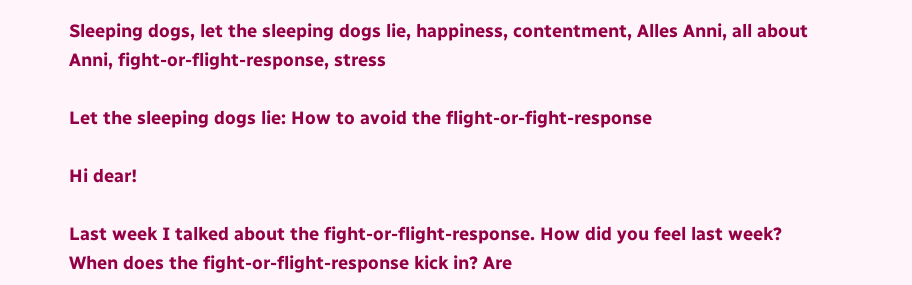Sleeping dogs, let the sleeping dogs lie, happiness, contentment, Alles Anni, all about Anni, fight-or-flight-response, stress

Let the sleeping dogs lie: How to avoid the flight-or-fight-response

Hi dear!

Last week I talked about the fight-or-flight-response. How did you feel last week? When does the fight-or-flight-response kick in? Are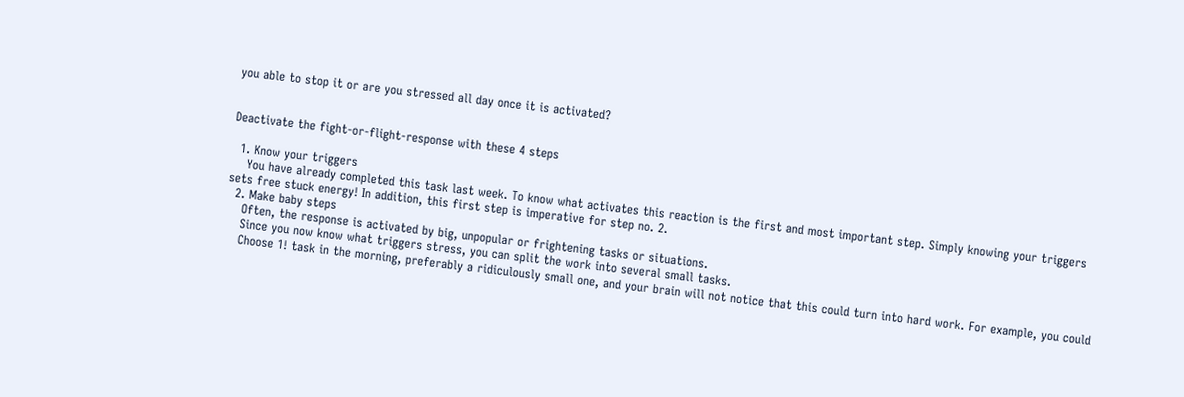you able to stop it or are you stressed all day once it is activated?


Deactivate the fight-or-flight-response with these 4 steps

  1. Know your triggers
    You have already completed this task last week. To know what activates this reaction is the first and most important step. Simply knowing your triggers sets free stuck energy! In addition, this first step is imperative for step no. 2.
  2. Make baby steps
    Often, the response is activated by big, unpopular or frightening tasks or situations.
    Since you now know what triggers stress, you can split the work into several small tasks.
    Choose 1! task in the morning, preferably a ridiculously small one, and your brain will not notice that this could turn into hard work. For example, you could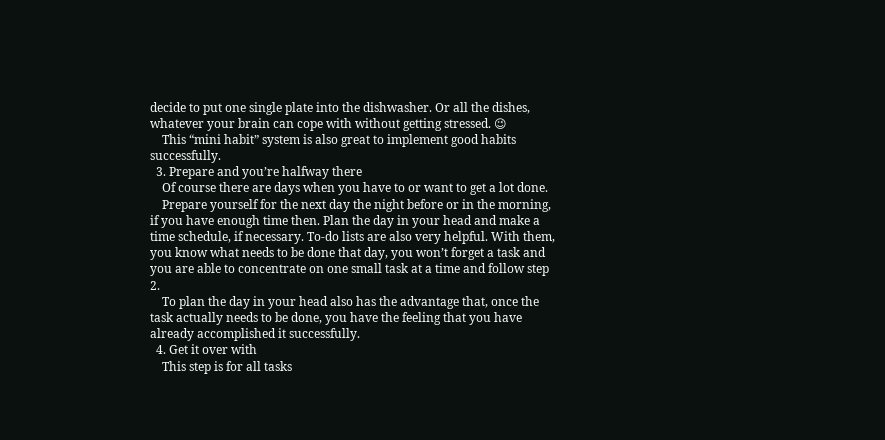decide to put one single plate into the dishwasher. Or all the dishes, whatever your brain can cope with without getting stressed. 😉
    This “mini habit” system is also great to implement good habits successfully.
  3. Prepare and you’re halfway there
    Of course there are days when you have to or want to get a lot done.
    Prepare yourself for the next day the night before or in the morning, if you have enough time then. Plan the day in your head and make a time schedule, if necessary. To-do lists are also very helpful. With them, you know what needs to be done that day, you won’t forget a task and you are able to concentrate on one small task at a time and follow step 2.
    To plan the day in your head also has the advantage that, once the task actually needs to be done, you have the feeling that you have already accomplished it successfully.
  4. Get it over with
    This step is for all tasks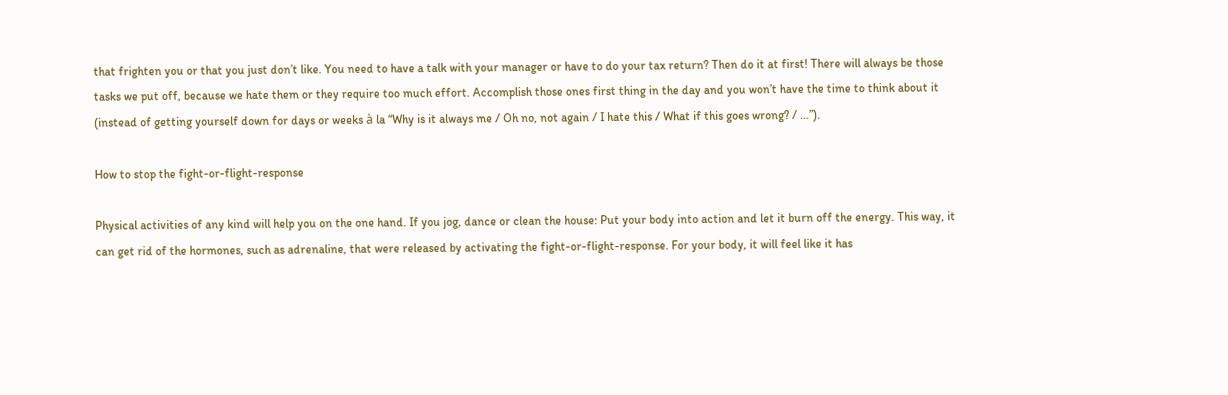that frighten you or that you just don’t like. You need to have a talk with your manager or have to do your tax return? Then do it at first! There will always be those tasks we put off, because we hate them or they require too much effort. Accomplish those ones first thing in the day and you won’t have the time to think about it (instead of getting yourself down for days or weeks à la “Why is it always me / Oh no, not again / I hate this / What if this goes wrong? / …”).

How to stop the fight-or-flight-response

Physical activities of any kind will help you on the one hand. If you jog, dance or clean the house: Put your body into action and let it burn off the energy. This way, it can get rid of the hormones, such as adrenaline, that were released by activating the fight-or-flight-response. For your body, it will feel like it has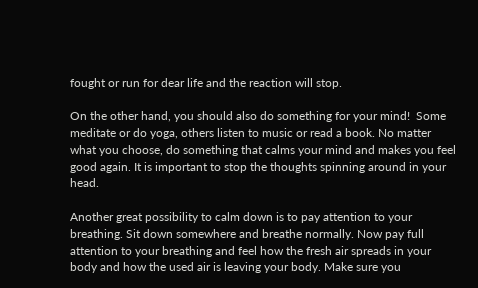fought or run for dear life and the reaction will stop.

On the other hand, you should also do something for your mind!  Some meditate or do yoga, others listen to music or read a book. No matter what you choose, do something that calms your mind and makes you feel good again. It is important to stop the thoughts spinning around in your head.

Another great possibility to calm down is to pay attention to your breathing. Sit down somewhere and breathe normally. Now pay full attention to your breathing and feel how the fresh air spreads in your body and how the used air is leaving your body. Make sure you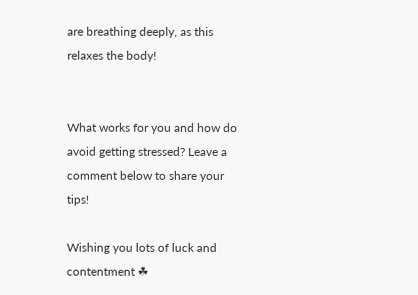are breathing deeply, as this relaxes the body!


What works for you and how do avoid getting stressed? Leave a comment below to share your tips!

Wishing you lots of luck and contentment ☘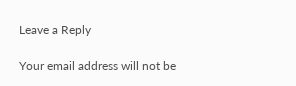Leave a Reply

Your email address will not be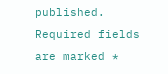published. Required fields are marked *